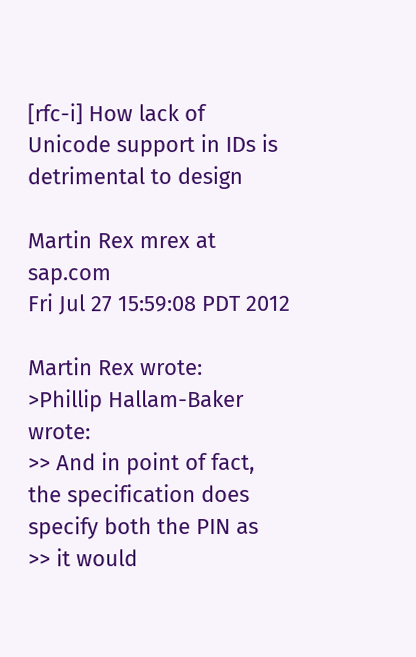[rfc-i] How lack of Unicode support in IDs is detrimental to design

Martin Rex mrex at sap.com
Fri Jul 27 15:59:08 PDT 2012

Martin Rex wrote:
>Phillip Hallam-Baker wrote:
>> And in point of fact, the specification does specify both the PIN as
>> it would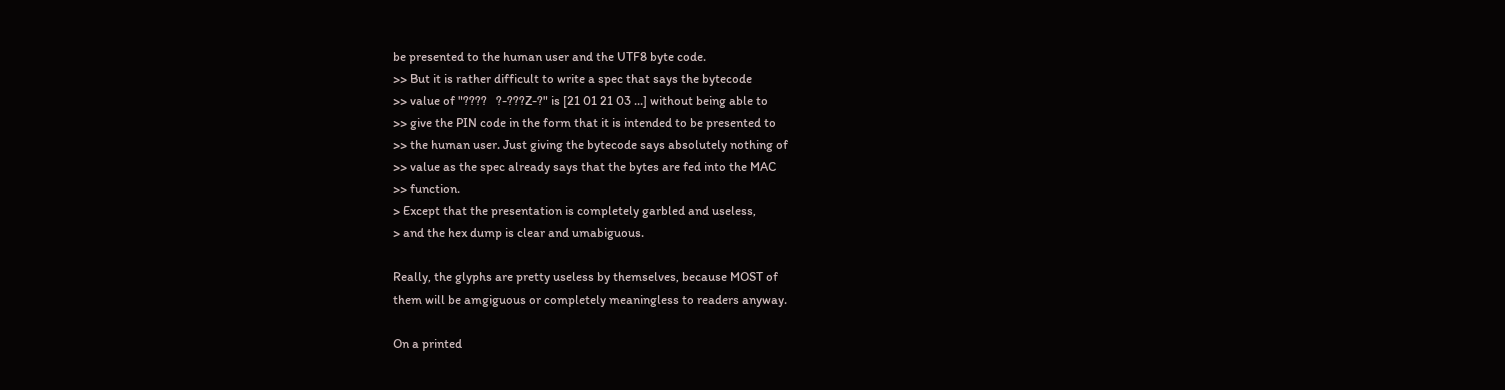be presented to the human user and the UTF8 byte code.
>> But it is rather difficult to write a spec that says the bytecode
>> value of "????   ?-???Z-?" is [21 01 21 03 ...] without being able to
>> give the PIN code in the form that it is intended to be presented to
>> the human user. Just giving the bytecode says absolutely nothing of
>> value as the spec already says that the bytes are fed into the MAC
>> function.
> Except that the presentation is completely garbled and useless,
> and the hex dump is clear and umabiguous.

Really, the glyphs are pretty useless by themselves, because MOST of
them will be amgiguous or completely meaningless to readers anyway.

On a printed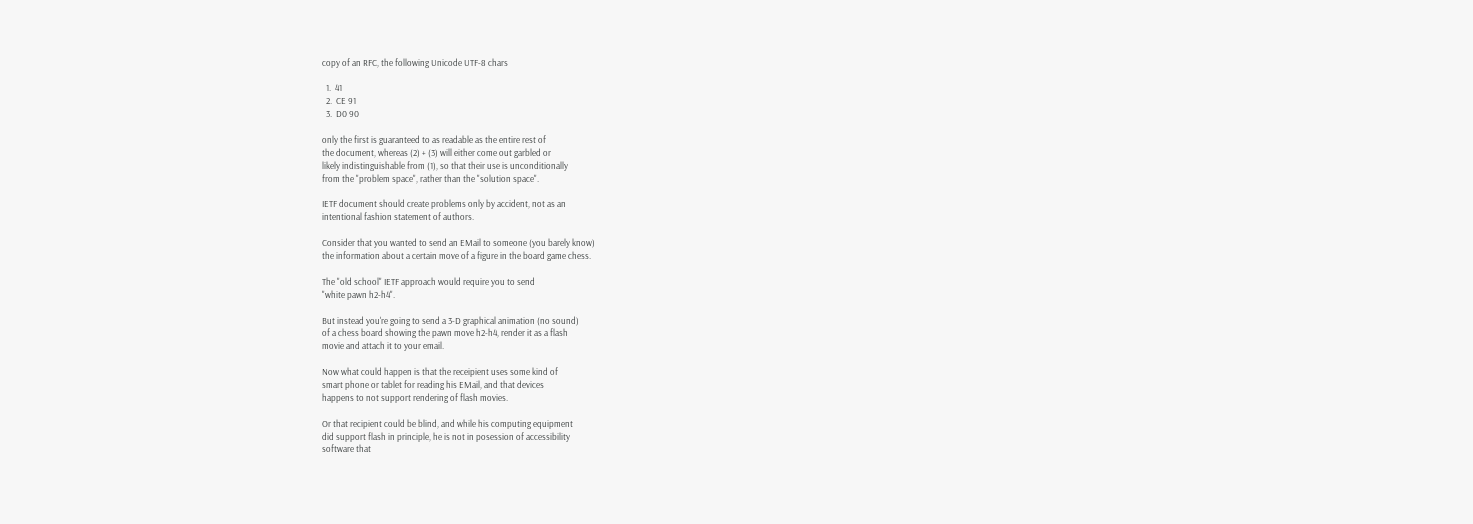copy of an RFC, the following Unicode UTF-8 chars

  1.  41
  2.  CE 91
  3.  D0 90

only the first is guaranteed to as readable as the entire rest of
the document, whereas (2) + (3) will either come out garbled or
likely indistinguishable from (1), so that their use is unconditionally
from the "problem space", rather than the "solution space".

IETF document should create problems only by accident, not as an
intentional fashion statement of authors.

Consider that you wanted to send an EMail to someone (you barely know)
the information about a certain move of a figure in the board game chess.

The "old school" IETF approach would require you to send
"white pawn h2-h4".

But instead you're going to send a 3-D graphical animation (no sound)
of a chess board showing the pawn move h2-h4, render it as a flash
movie and attach it to your email.

Now what could happen is that the receipient uses some kind of
smart phone or tablet for reading his EMail, and that devices
happens to not support rendering of flash movies.

Or that recipient could be blind, and while his computing equipment
did support flash in principle, he is not in posession of accessibility
software that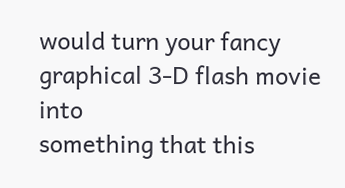would turn your fancy graphical 3-D flash movie into
something that this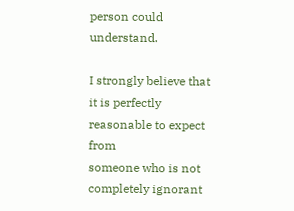person could understand.

I strongly believe that it is perfectly reasonable to expect from
someone who is not completely ignorant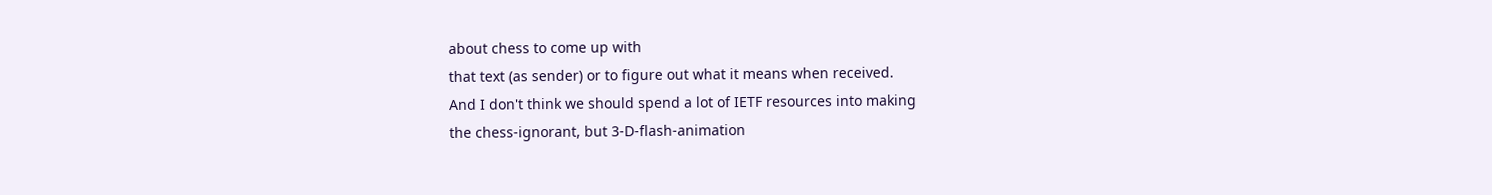about chess to come up with
that text (as sender) or to figure out what it means when received.
And I don't think we should spend a lot of IETF resources into making
the chess-ignorant, but 3-D-flash-animation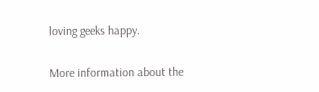loving geeks happy.


More information about the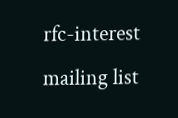rfc-interest mailing list